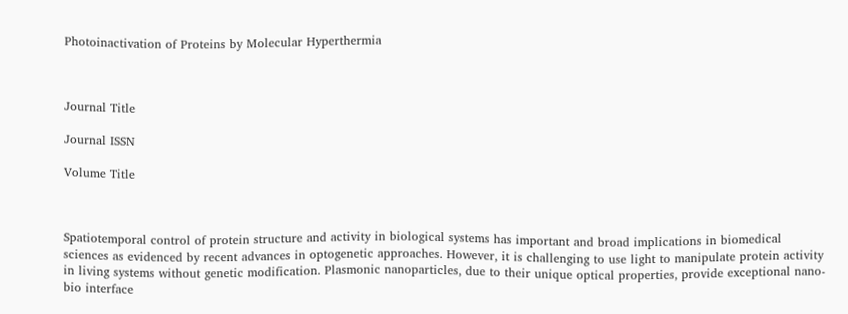Photoinactivation of Proteins by Molecular Hyperthermia



Journal Title

Journal ISSN

Volume Title



Spatiotemporal control of protein structure and activity in biological systems has important and broad implications in biomedical sciences as evidenced by recent advances in optogenetic approaches. However, it is challenging to use light to manipulate protein activity in living systems without genetic modification. Plasmonic nanoparticles, due to their unique optical properties, provide exceptional nano-bio interface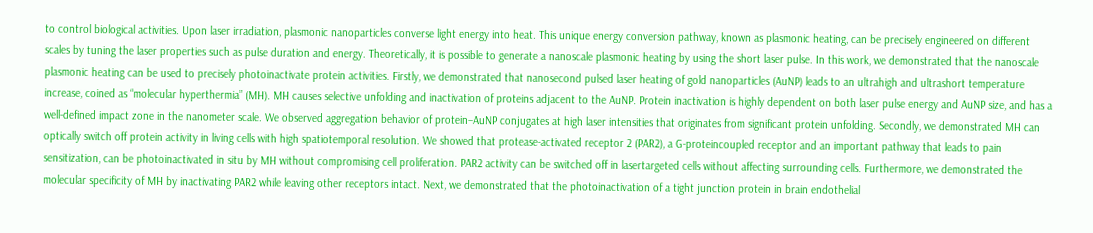to control biological activities. Upon laser irradiation, plasmonic nanoparticles converse light energy into heat. This unique energy conversion pathway, known as plasmonic heating, can be precisely engineered on different scales by tuning the laser properties such as pulse duration and energy. Theoretically, it is possible to generate a nanoscale plasmonic heating by using the short laser pulse. In this work, we demonstrated that the nanoscale plasmonic heating can be used to precisely photoinactivate protein activities. Firstly, we demonstrated that nanosecond pulsed laser heating of gold nanoparticles (AuNP) leads to an ultrahigh and ultrashort temperature increase, coined as “molecular hyperthermia” (MH). MH causes selective unfolding and inactivation of proteins adjacent to the AuNP. Protein inactivation is highly dependent on both laser pulse energy and AuNP size, and has a well-defined impact zone in the nanometer scale. We observed aggregation behavior of protein–AuNP conjugates at high laser intensities that originates from significant protein unfolding. Secondly, we demonstrated MH can optically switch off protein activity in living cells with high spatiotemporal resolution. We showed that protease-activated receptor 2 (PAR2), a G-proteincoupled receptor and an important pathway that leads to pain sensitization, can be photoinactivated in situ by MH without compromising cell proliferation. PAR2 activity can be switched off in lasertargeted cells without affecting surrounding cells. Furthermore, we demonstrated the molecular specificity of MH by inactivating PAR2 while leaving other receptors intact. Next, we demonstrated that the photoinactivation of a tight junction protein in brain endothelial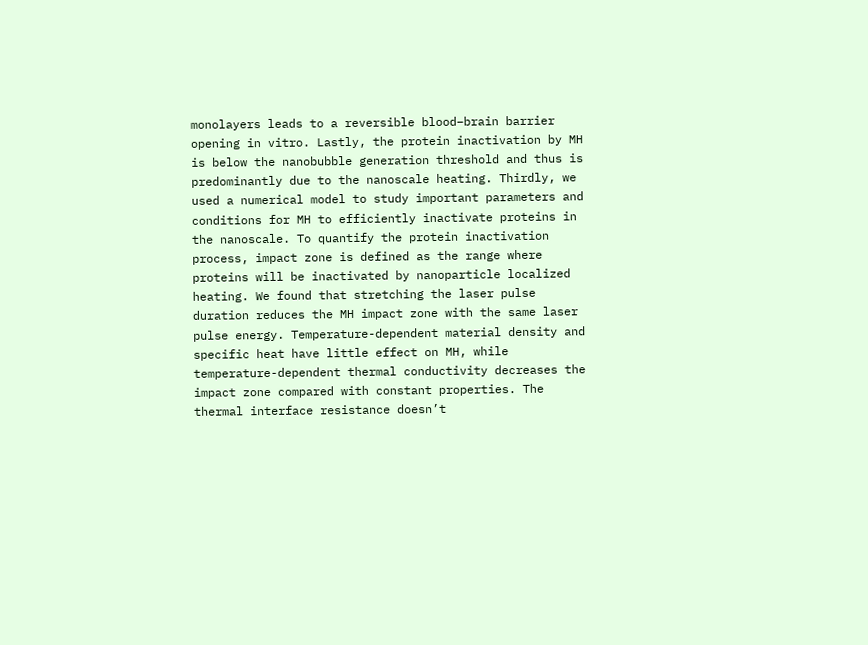monolayers leads to a reversible blood–brain barrier opening in vitro. Lastly, the protein inactivation by MH is below the nanobubble generation threshold and thus is predominantly due to the nanoscale heating. Thirdly, we used a numerical model to study important parameters and conditions for MH to efficiently inactivate proteins in the nanoscale. To quantify the protein inactivation process, impact zone is defined as the range where proteins will be inactivated by nanoparticle localized heating. We found that stretching the laser pulse duration reduces the MH impact zone with the same laser pulse energy. Temperature-dependent material density and specific heat have little effect on MH, while temperature-dependent thermal conductivity decreases the impact zone compared with constant properties. The thermal interface resistance doesn’t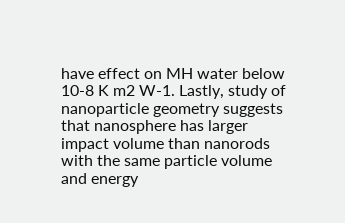have effect on MH water below 10-8 K m2 W-1. Lastly, study of nanoparticle geometry suggests that nanosphere has larger impact volume than nanorods with the same particle volume and energy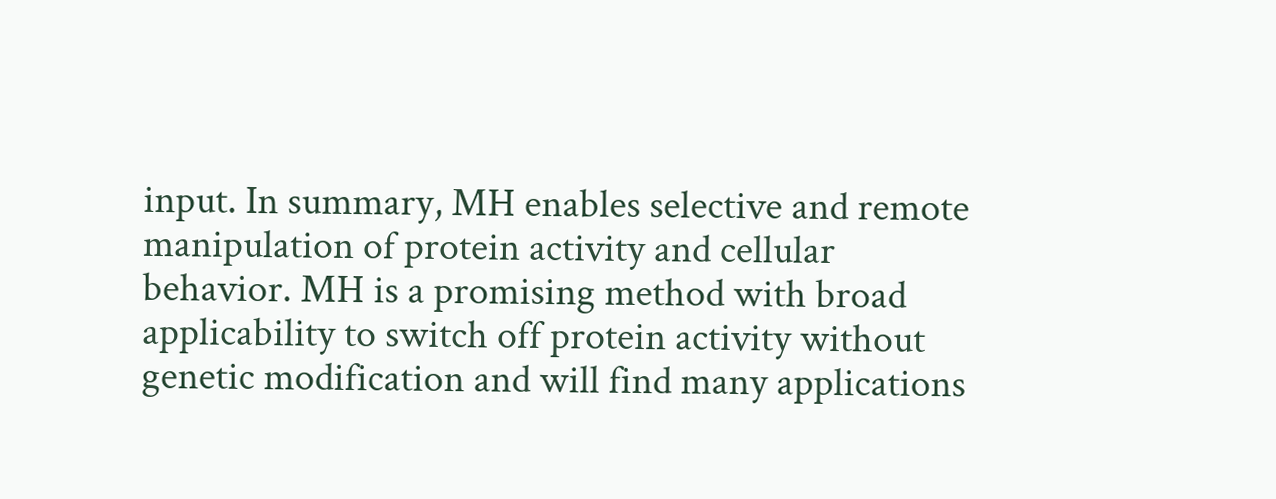input. In summary, MH enables selective and remote manipulation of protein activity and cellular behavior. MH is a promising method with broad applicability to switch off protein activity without genetic modification and will find many applications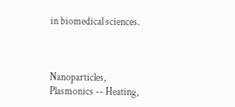in biomedical sciences.



Nanoparticles, Plasmonics -- Heating,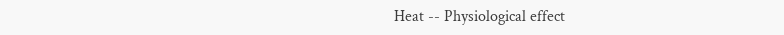Heat -- Physiological effect